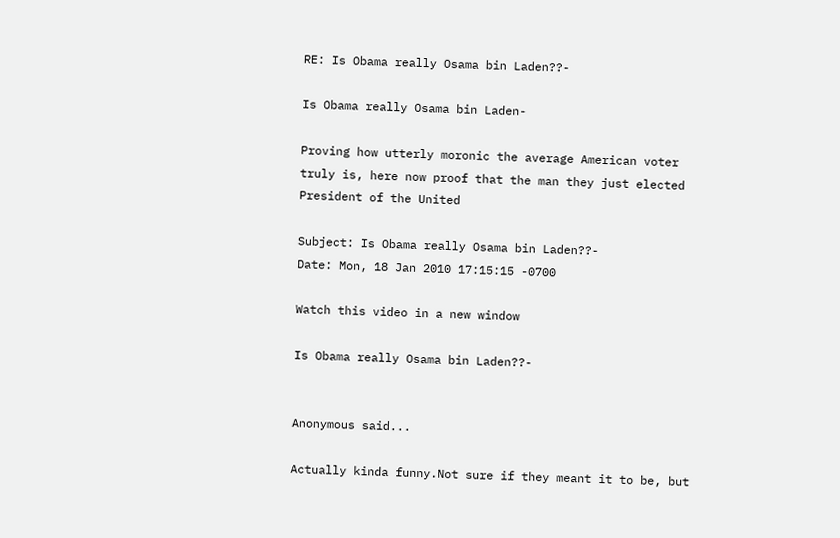RE: Is Obama really Osama bin Laden??-

Is Obama really Osama bin Laden-

Proving how utterly moronic the average American voter truly is, here now proof that the man they just elected President of the United

Subject: Is Obama really Osama bin Laden??-
Date: Mon, 18 Jan 2010 17:15:15 -0700

Watch this video in a new window

Is Obama really Osama bin Laden??-


Anonymous said...

Actually kinda funny.Not sure if they meant it to be, but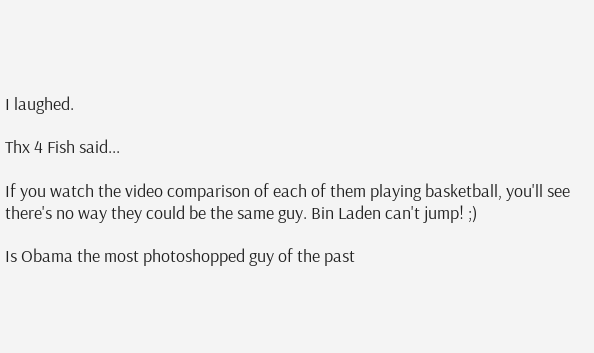I laughed.

Thx 4 Fish said...

If you watch the video comparison of each of them playing basketball, you'll see there's no way they could be the same guy. Bin Laden can't jump! ;)

Is Obama the most photoshopped guy of the past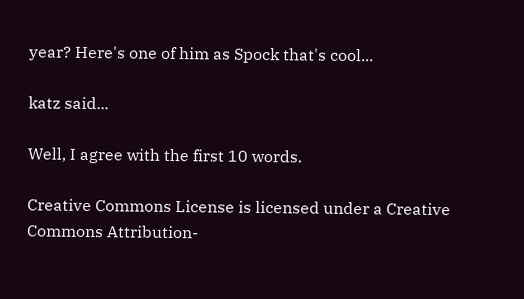year? Here's one of him as Spock that's cool...

katz said...

Well, I agree with the first 10 words.

Creative Commons License is licensed under a Creative Commons Attribution-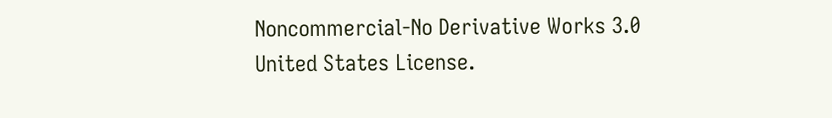Noncommercial-No Derivative Works 3.0 United States License.